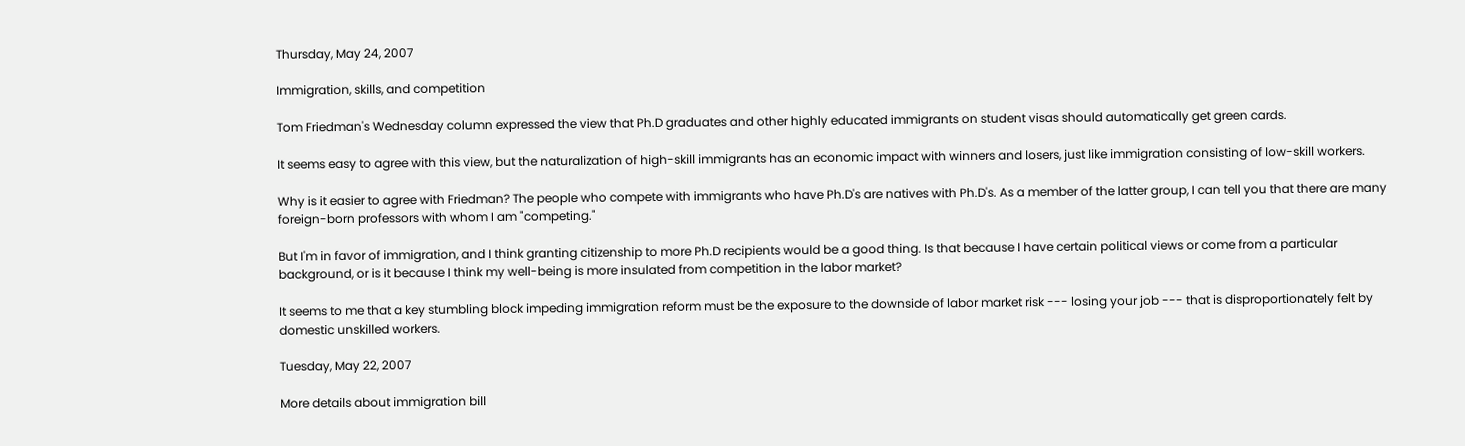Thursday, May 24, 2007

Immigration, skills, and competition

Tom Friedman's Wednesday column expressed the view that Ph.D graduates and other highly educated immigrants on student visas should automatically get green cards.

It seems easy to agree with this view, but the naturalization of high-skill immigrants has an economic impact with winners and losers, just like immigration consisting of low-skill workers.

Why is it easier to agree with Friedman? The people who compete with immigrants who have Ph.D's are natives with Ph.D's. As a member of the latter group, I can tell you that there are many foreign-born professors with whom I am "competing."

But I'm in favor of immigration, and I think granting citizenship to more Ph.D recipients would be a good thing. Is that because I have certain political views or come from a particular background, or is it because I think my well-being is more insulated from competition in the labor market?

It seems to me that a key stumbling block impeding immigration reform must be the exposure to the downside of labor market risk --- losing your job --- that is disproportionately felt by domestic unskilled workers.

Tuesday, May 22, 2007

More details about immigration bill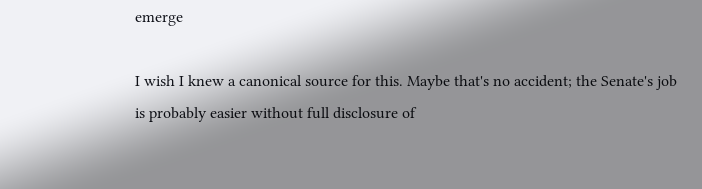emerge

I wish I knew a canonical source for this. Maybe that's no accident; the Senate's job is probably easier without full disclosure of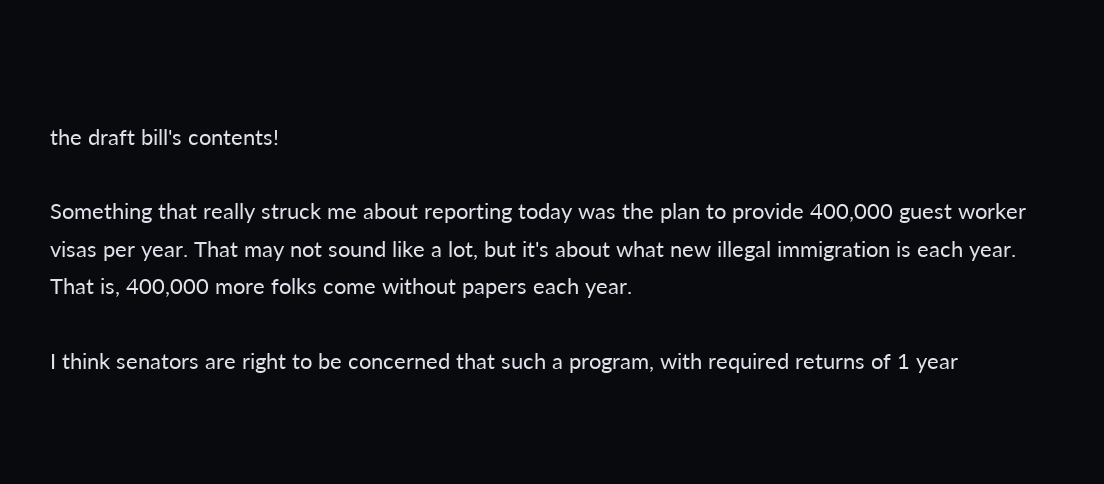the draft bill's contents!

Something that really struck me about reporting today was the plan to provide 400,000 guest worker visas per year. That may not sound like a lot, but it's about what new illegal immigration is each year. That is, 400,000 more folks come without papers each year.

I think senators are right to be concerned that such a program, with required returns of 1 year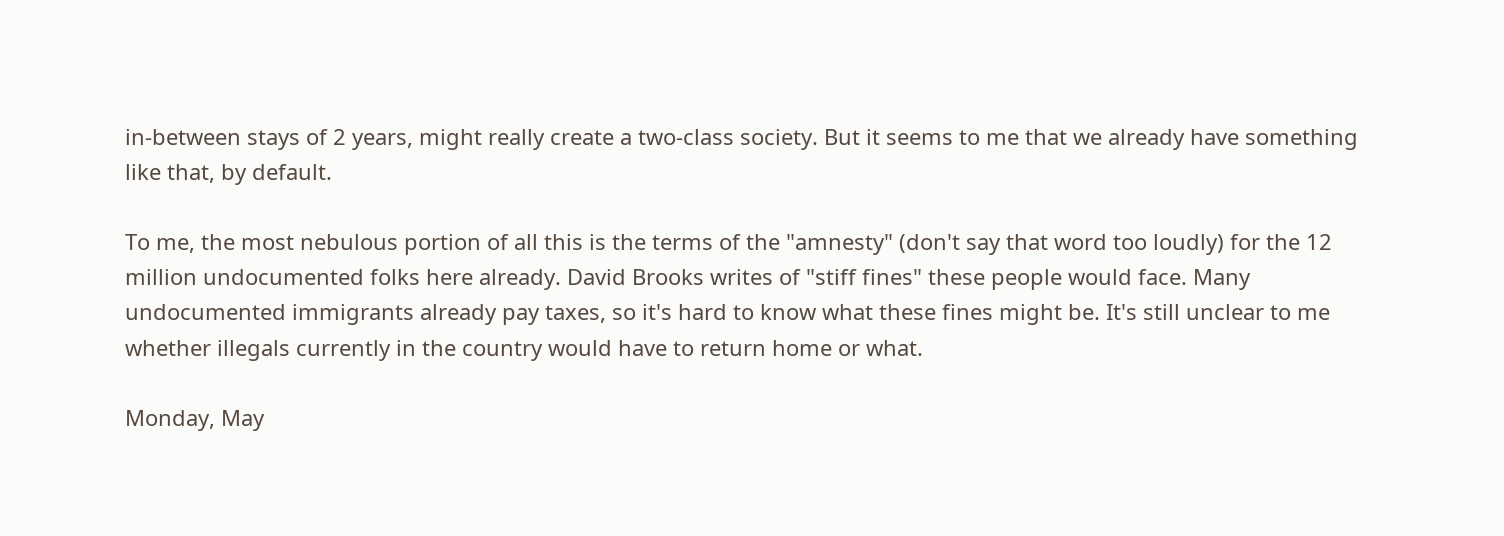in-between stays of 2 years, might really create a two-class society. But it seems to me that we already have something like that, by default.

To me, the most nebulous portion of all this is the terms of the "amnesty" (don't say that word too loudly) for the 12 million undocumented folks here already. David Brooks writes of "stiff fines" these people would face. Many undocumented immigrants already pay taxes, so it's hard to know what these fines might be. It's still unclear to me whether illegals currently in the country would have to return home or what.

Monday, May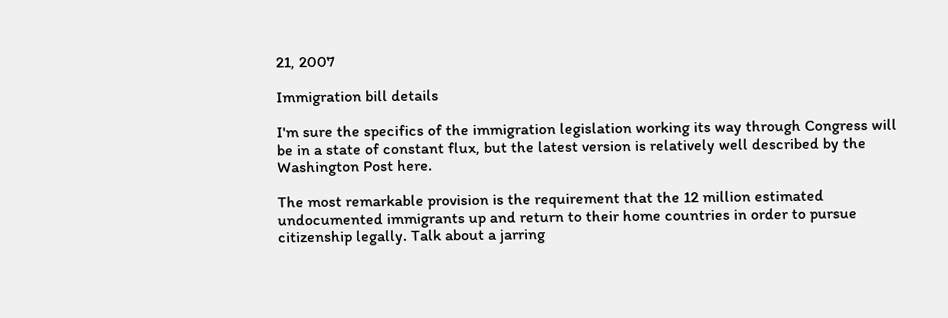21, 2007

Immigration bill details

I'm sure the specifics of the immigration legislation working its way through Congress will be in a state of constant flux, but the latest version is relatively well described by the Washington Post here.

The most remarkable provision is the requirement that the 12 million estimated undocumented immigrants up and return to their home countries in order to pursue citizenship legally. Talk about a jarring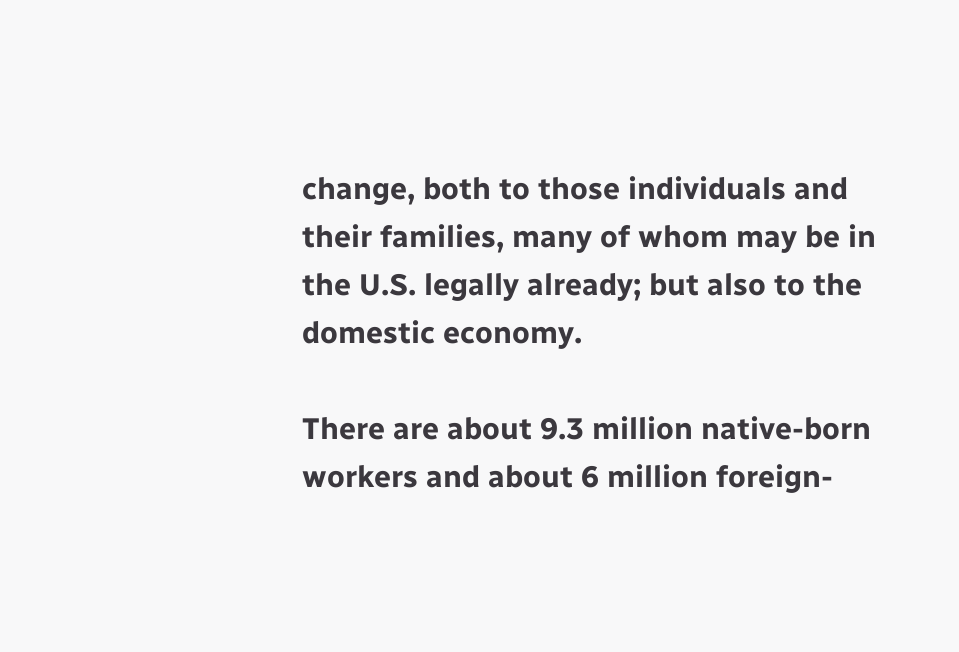change, both to those individuals and their families, many of whom may be in the U.S. legally already; but also to the domestic economy.

There are about 9.3 million native-born workers and about 6 million foreign-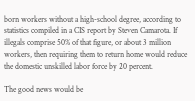born workers without a high-school degree, according to statistics compiled in a CIS report by Steven Camarota. If illegals comprise 50% of that figure, or about 3 million workers, then requiring them to return home would reduce the domestic unskilled labor force by 20 percent.

The good news would be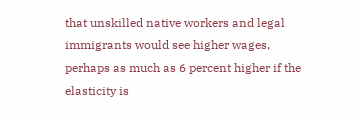that unskilled native workers and legal immigrants would see higher wages, perhaps as much as 6 percent higher if the elasticity is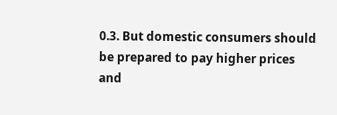0.3. But domestic consumers should be prepared to pay higher prices and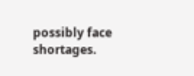possibly face shortages.